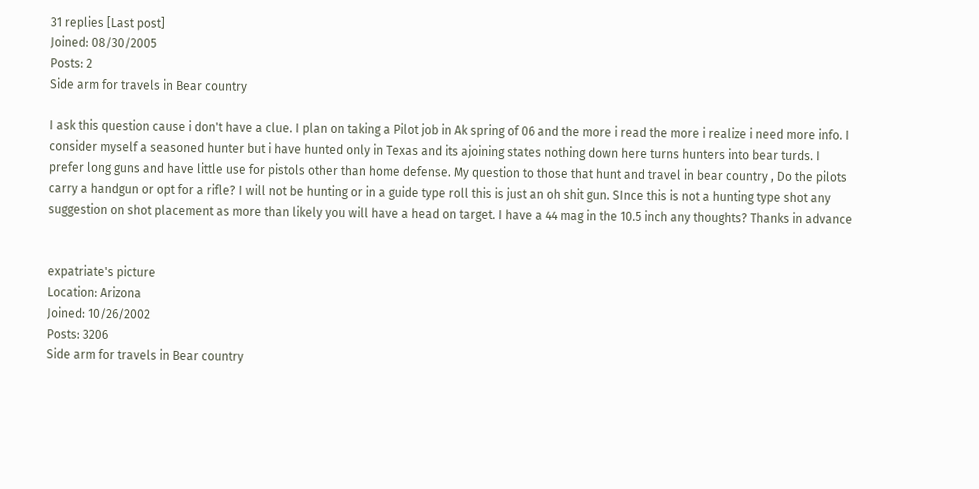31 replies [Last post]
Joined: 08/30/2005
Posts: 2
Side arm for travels in Bear country

I ask this question cause i don't have a clue. I plan on taking a Pilot job in Ak spring of 06 and the more i read the more i realize i need more info. I consider myself a seasoned hunter but i have hunted only in Texas and its ajoining states nothing down here turns hunters into bear turds. I prefer long guns and have little use for pistols other than home defense. My question to those that hunt and travel in bear country , Do the pilots carry a handgun or opt for a rifle? I will not be hunting or in a guide type roll this is just an oh shit gun. SInce this is not a hunting type shot any suggestion on shot placement as more than likely you will have a head on target. I have a 44 mag in the 10.5 inch any thoughts? Thanks in advance


expatriate's picture
Location: Arizona
Joined: 10/26/2002
Posts: 3206
Side arm for travels in Bear country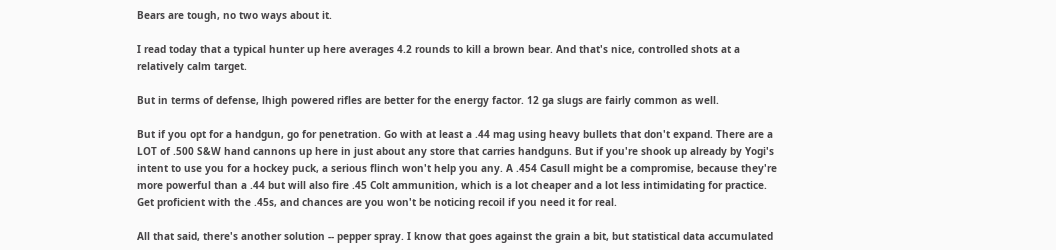Bears are tough, no two ways about it.

I read today that a typical hunter up here averages 4.2 rounds to kill a brown bear. And that's nice, controlled shots at a relatively calm target.

But in terms of defense, lhigh powered rifles are better for the energy factor. 12 ga slugs are fairly common as well.

But if you opt for a handgun, go for penetration. Go with at least a .44 mag using heavy bullets that don't expand. There are a LOT of .500 S&W hand cannons up here in just about any store that carries handguns. But if you're shook up already by Yogi's intent to use you for a hockey puck, a serious flinch won't help you any. A .454 Casull might be a compromise, because they're more powerful than a .44 but will also fire .45 Colt ammunition, which is a lot cheaper and a lot less intimidating for practice. Get proficient with the .45s, and chances are you won't be noticing recoil if you need it for real.

All that said, there's another solution -- pepper spray. I know that goes against the grain a bit, but statistical data accumulated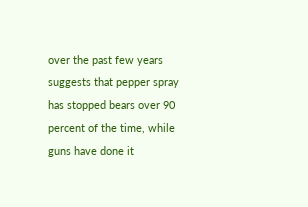over the past few years suggests that pepper spray has stopped bears over 90 percent of the time, while guns have done it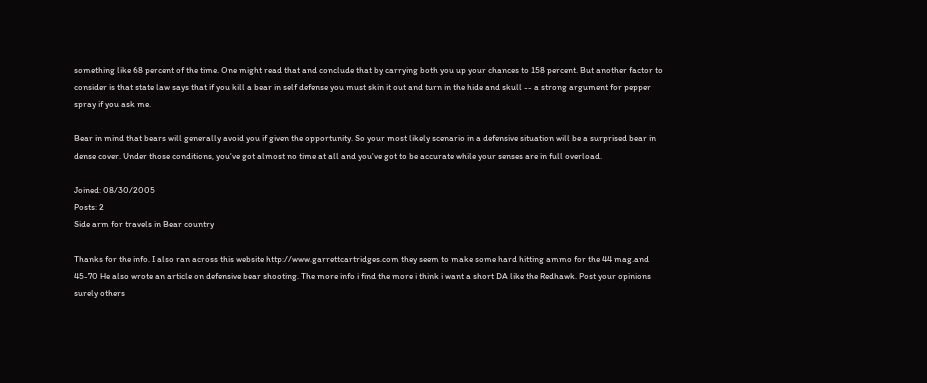something like 68 percent of the time. One might read that and conclude that by carrying both you up your chances to 158 percent. But another factor to consider is that state law says that if you kill a bear in self defense you must skin it out and turn in the hide and skull -- a strong argument for pepper spray if you ask me.

Bear in mind that bears will generally avoid you if given the opportunity. So your most likely scenario in a defensive situation will be a surprised bear in dense cover. Under those conditions, you've got almost no time at all and you've got to be accurate while your senses are in full overload.

Joined: 08/30/2005
Posts: 2
Side arm for travels in Bear country

Thanks for the info. I also ran across this website http://www.garrettcartridges.com they seem to make some hard hitting ammo for the 44 mag.and 45-70 He also wrote an article on defensive bear shooting. The more info i find the more i think i want a short DA like the Redhawk. Post your opinions surely others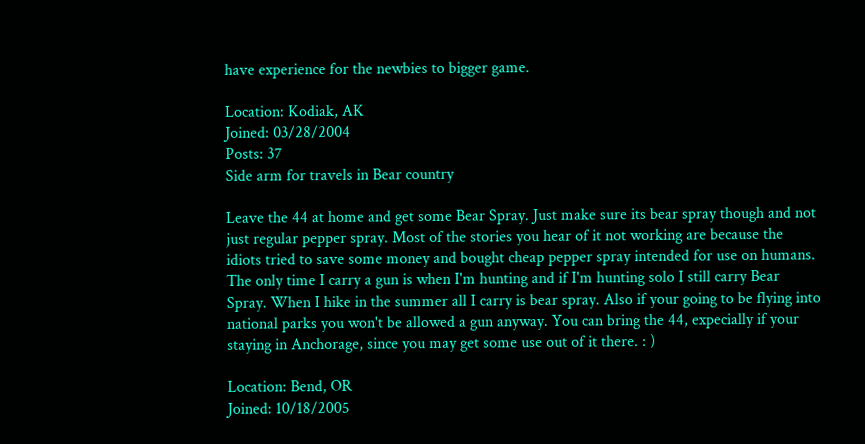have experience for the newbies to bigger game.

Location: Kodiak, AK
Joined: 03/28/2004
Posts: 37
Side arm for travels in Bear country

Leave the 44 at home and get some Bear Spray. Just make sure its bear spray though and not just regular pepper spray. Most of the stories you hear of it not working are because the idiots tried to save some money and bought cheap pepper spray intended for use on humans. The only time I carry a gun is when I'm hunting and if I'm hunting solo I still carry Bear Spray. When I hike in the summer all I carry is bear spray. Also if your going to be flying into national parks you won't be allowed a gun anyway. You can bring the 44, expecially if your staying in Anchorage, since you may get some use out of it there. : )

Location: Bend, OR
Joined: 10/18/2005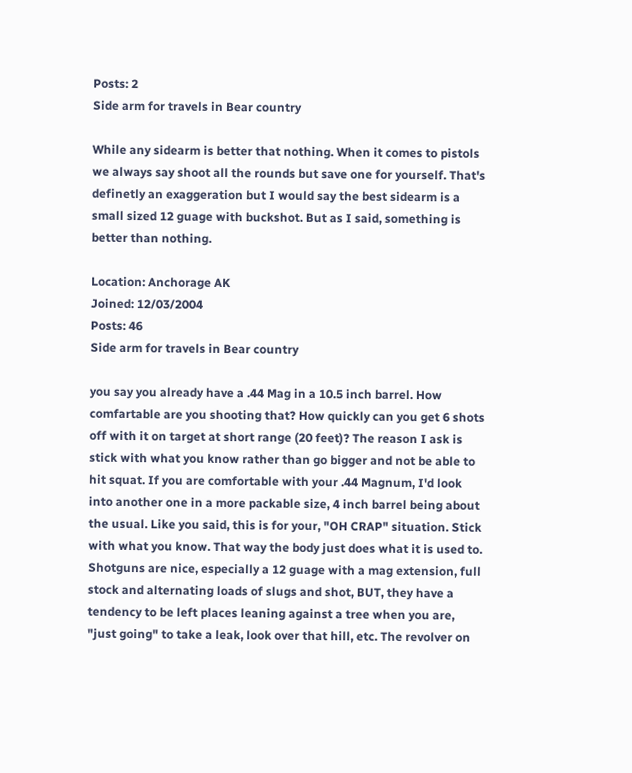Posts: 2
Side arm for travels in Bear country

While any sidearm is better that nothing. When it comes to pistols we always say shoot all the rounds but save one for yourself. That's definetly an exaggeration but I would say the best sidearm is a small sized 12 guage with buckshot. But as I said, something is better than nothing.

Location: Anchorage AK
Joined: 12/03/2004
Posts: 46
Side arm for travels in Bear country

you say you already have a .44 Mag in a 10.5 inch barrel. How comfartable are you shooting that? How quickly can you get 6 shots off with it on target at short range (20 feet)? The reason I ask is stick with what you know rather than go bigger and not be able to hit squat. If you are comfortable with your .44 Magnum, I'd look into another one in a more packable size, 4 inch barrel being about the usual. Like you said, this is for your, "OH CRAP" situation. Stick with what you know. That way the body just does what it is used to.
Shotguns are nice, especially a 12 guage with a mag extension, full stock and alternating loads of slugs and shot, BUT, they have a tendency to be left places leaning against a tree when you are, "just going" to take a leak, look over that hill, etc. The revolver on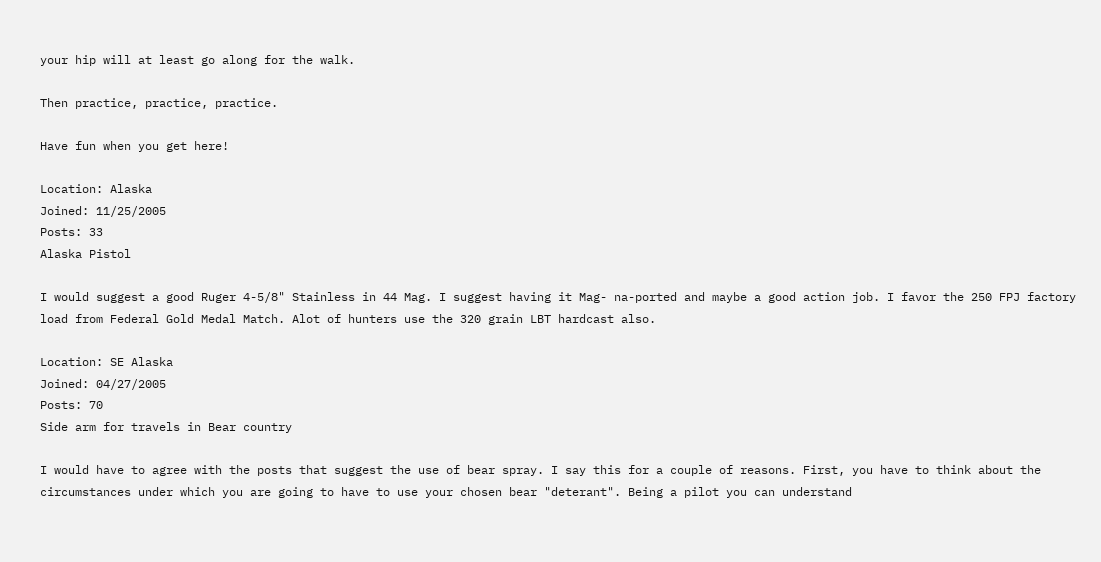your hip will at least go along for the walk.

Then practice, practice, practice.

Have fun when you get here!

Location: Alaska
Joined: 11/25/2005
Posts: 33
Alaska Pistol

I would suggest a good Ruger 4-5/8" Stainless in 44 Mag. I suggest having it Mag- na-ported and maybe a good action job. I favor the 250 FPJ factory load from Federal Gold Medal Match. Alot of hunters use the 320 grain LBT hardcast also.

Location: SE Alaska
Joined: 04/27/2005
Posts: 70
Side arm for travels in Bear country

I would have to agree with the posts that suggest the use of bear spray. I say this for a couple of reasons. First, you have to think about the circumstances under which you are going to have to use your chosen bear "deterant". Being a pilot you can understand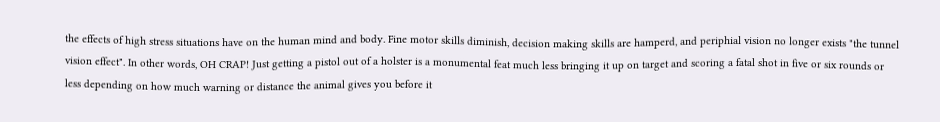the effects of high stress situations have on the human mind and body. Fine motor skills diminish, decision making skills are hamperd, and periphial vision no longer exists "the tunnel vision effect". In other words, OH CRAP! Just getting a pistol out of a holster is a monumental feat much less bringing it up on target and scoring a fatal shot in five or six rounds or less depending on how much warning or distance the animal gives you before it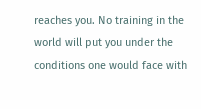reaches you. No training in the world will put you under the conditions one would face with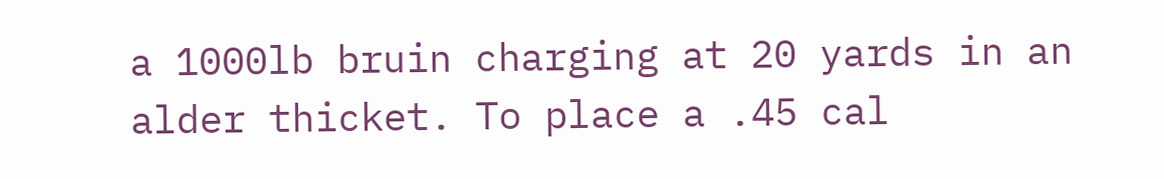a 1000lb bruin charging at 20 yards in an alder thicket. To place a .45 cal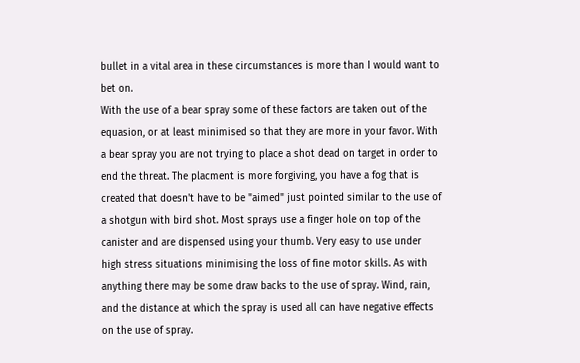bullet in a vital area in these circumstances is more than I would want to bet on.
With the use of a bear spray some of these factors are taken out of the equasion, or at least minimised so that they are more in your favor. With a bear spray you are not trying to place a shot dead on target in order to end the threat. The placment is more forgiving, you have a fog that is created that doesn't have to be "aimed" just pointed similar to the use of a shotgun with bird shot. Most sprays use a finger hole on top of the canister and are dispensed using your thumb. Very easy to use under high stress situations minimising the loss of fine motor skills. As with anything there may be some draw backs to the use of spray. Wind, rain, and the distance at which the spray is used all can have negative effects on the use of spray.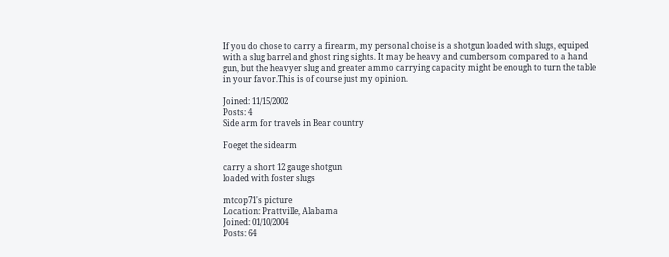If you do chose to carry a firearm, my personal choise is a shotgun loaded with slugs, equiped with a slug barrel and ghost ring sights. It may be heavy and cumbersom compared to a hand gun, but the heavyer slug and greater ammo carrying capacity might be enough to turn the table in your favor.This is of course just my opinion.

Joined: 11/15/2002
Posts: 4
Side arm for travels in Bear country

Foeget the sidearm

carry a short 12 gauge shotgun
loaded with foster slugs

mtcop71's picture
Location: Prattville, Alabama
Joined: 01/10/2004
Posts: 64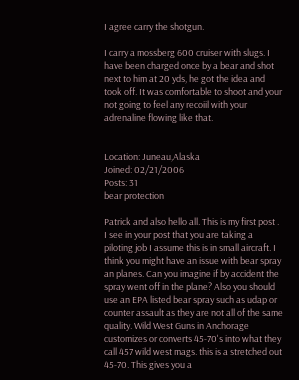I agree carry the shotgun.

I carry a mossberg 600 cruiser with slugs. I have been charged once by a bear and shot next to him at 20 yds, he got the idea and took off. It was comfortable to shoot and your not going to feel any recoiil with your adrenaline flowing like that.


Location: Juneau,Alaska
Joined: 02/21/2006
Posts: 31
bear protection

Patrick and also hello all. This is my first post . I see in your post that you are taking a piloting job I assume this is in small aircraft. I think you might have an issue with bear spray an planes. Can you imagine if by accident the spray went off in the plane? Also you should use an EPA listed bear spray such as udap or counter assault as they are not all of the same quality. Wild West Guns in Anchorage customizes or converts 45-70's into what they call 457 wild west mags. this is a stretched out 45-70. This gives you a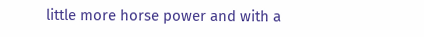little more horse power and with a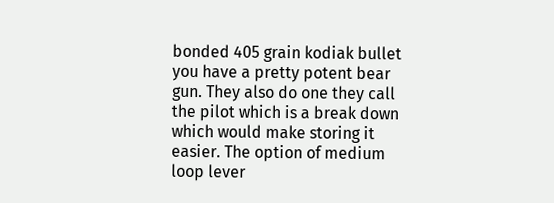bonded 405 grain kodiak bullet you have a pretty potent bear gun. They also do one they call the pilot which is a break down which would make storing it easier. The option of medium loop lever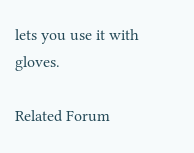lets you use it with gloves.

Related Forum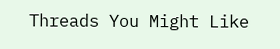Threads You Might Like